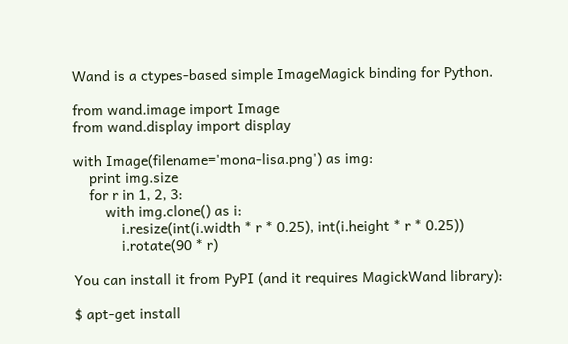Wand is a ctypes-based simple ImageMagick binding for Python.

from wand.image import Image
from wand.display import display

with Image(filename='mona-lisa.png') as img:
    print img.size
    for r in 1, 2, 3:
        with img.clone() as i:
            i.resize(int(i.width * r * 0.25), int(i.height * r * 0.25))
            i.rotate(90 * r)

You can install it from PyPI (and it requires MagickWand library):

$ apt-get install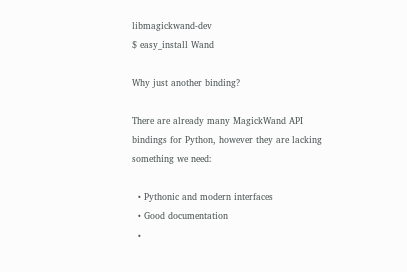libmagickwand-dev
$ easy_install Wand

Why just another binding?

There are already many MagickWand API bindings for Python, however they are lacking something we need:

  • Pythonic and modern interfaces
  • Good documentation
  •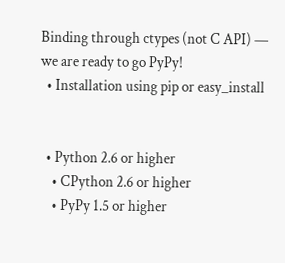Binding through ctypes (not C API) — we are ready to go PyPy!
  • Installation using pip or easy_install


  • Python 2.6 or higher
    • CPython 2.6 or higher
    • PyPy 1.5 or higher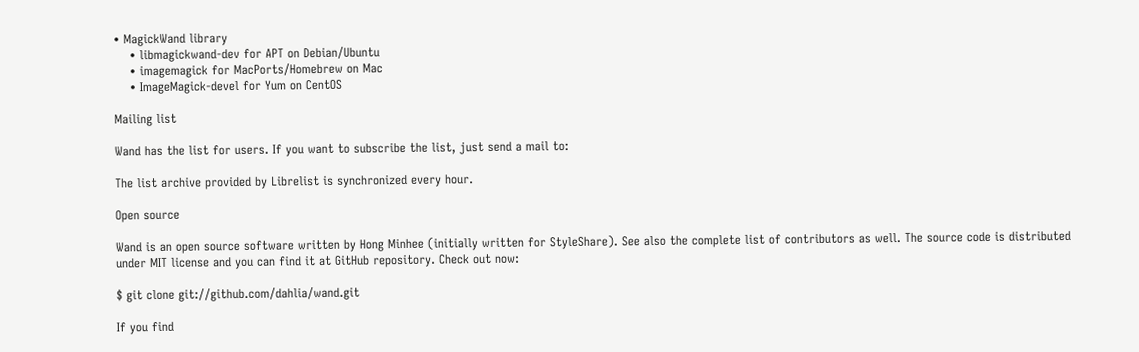• MagickWand library
    • libmagickwand-dev for APT on Debian/Ubuntu
    • imagemagick for MacPorts/Homebrew on Mac
    • ImageMagick-devel for Yum on CentOS

Mailing list

Wand has the list for users. If you want to subscribe the list, just send a mail to:

The list archive provided by Librelist is synchronized every hour.

Open source

Wand is an open source software written by Hong Minhee (initially written for StyleShare). See also the complete list of contributors as well. The source code is distributed under MIT license and you can find it at GitHub repository. Check out now:

$ git clone git://github.com/dahlia/wand.git

If you find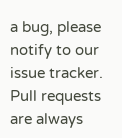a bug, please notify to our issue tracker. Pull requests are always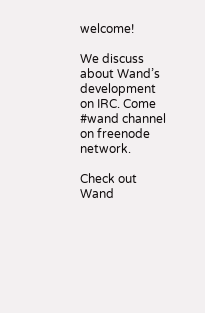welcome!

We discuss about Wand’s development on IRC. Come #wand channel on freenode network.

Check out Wand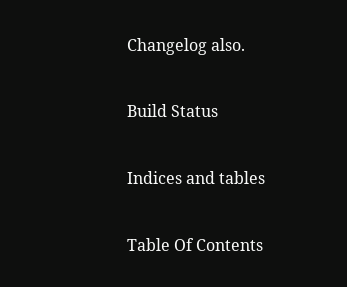Changelog also.

Build Status

Indices and tables

Table Of Contents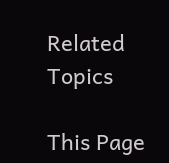Related Topics

This Page